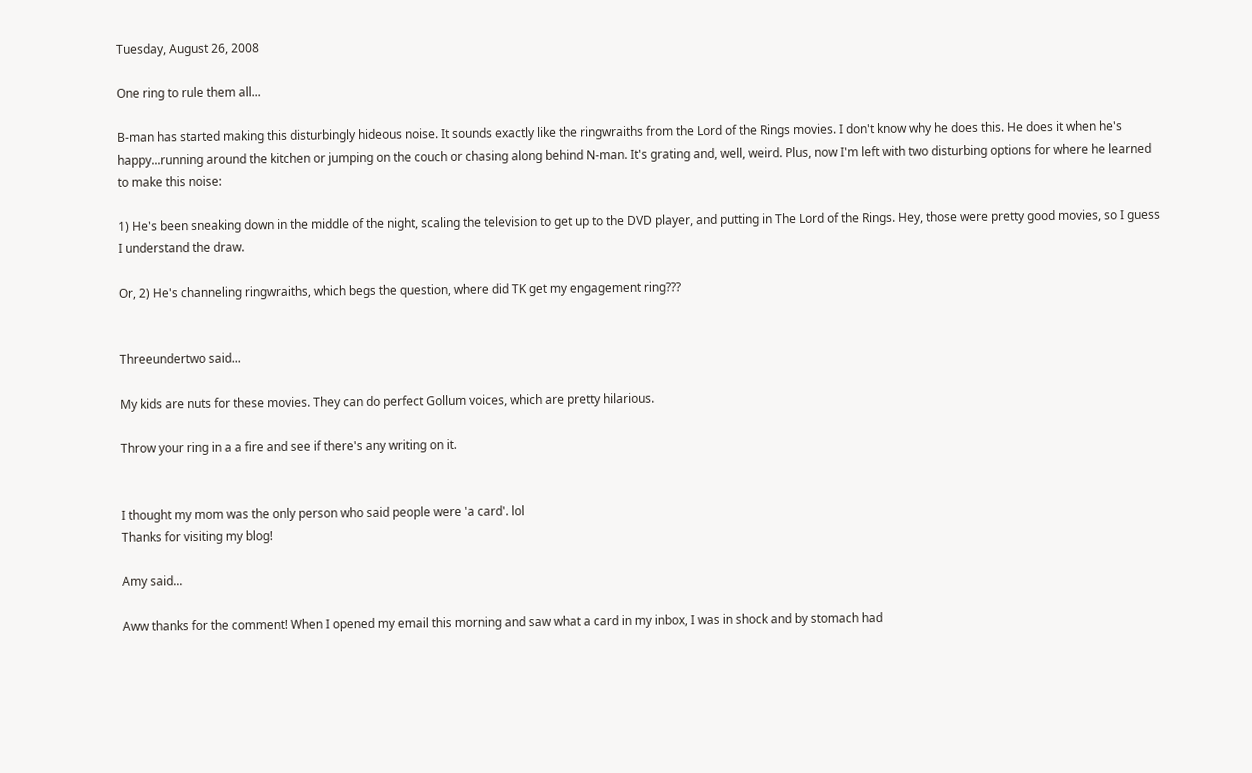Tuesday, August 26, 2008

One ring to rule them all...

B-man has started making this disturbingly hideous noise. It sounds exactly like the ringwraiths from the Lord of the Rings movies. I don't know why he does this. He does it when he's happy...running around the kitchen or jumping on the couch or chasing along behind N-man. It's grating and, well, weird. Plus, now I'm left with two disturbing options for where he learned to make this noise:

1) He's been sneaking down in the middle of the night, scaling the television to get up to the DVD player, and putting in The Lord of the Rings. Hey, those were pretty good movies, so I guess I understand the draw.

Or, 2) He's channeling ringwraiths, which begs the question, where did TK get my engagement ring???


Threeundertwo said...

My kids are nuts for these movies. They can do perfect Gollum voices, which are pretty hilarious.

Throw your ring in a a fire and see if there's any writing on it.


I thought my mom was the only person who said people were 'a card'. lol
Thanks for visiting my blog!

Amy said...

Aww thanks for the comment! When I opened my email this morning and saw what a card in my inbox, I was in shock and by stomach had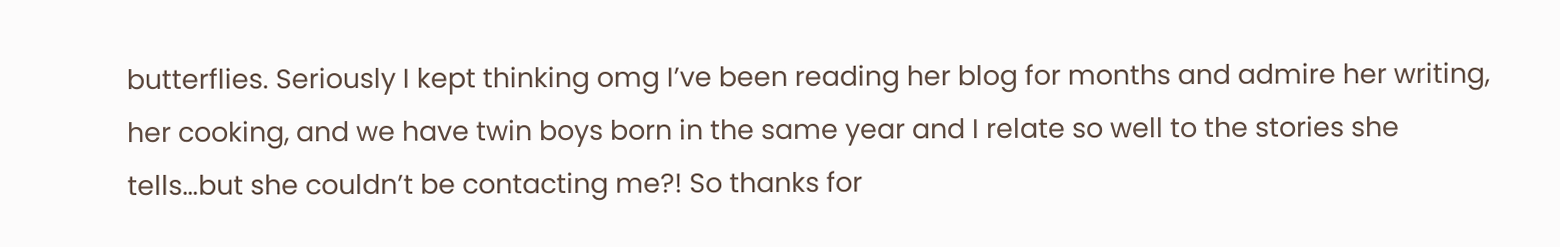butterflies. Seriously I kept thinking omg I’ve been reading her blog for months and admire her writing, her cooking, and we have twin boys born in the same year and I relate so well to the stories she tells…but she couldn’t be contacting me?! So thanks for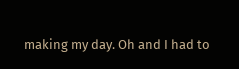making my day. Oh and I had to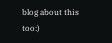blog about this too:)